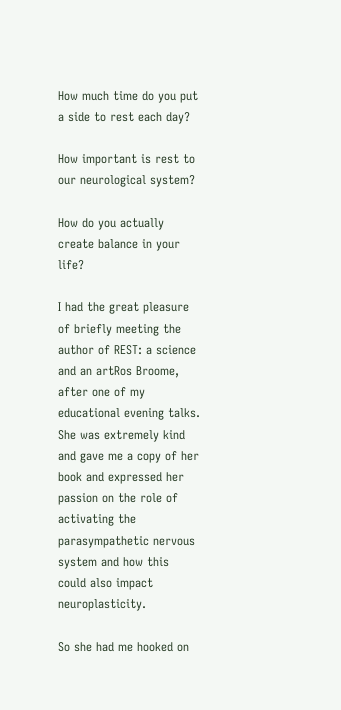How much time do you put a side to rest each day?

How important is rest to our neurological system?

How do you actually create balance in your life?

I had the great pleasure of briefly meeting the author of REST: a science and an artRos Broome, after one of my educational evening talks. She was extremely kind and gave me a copy of her book and expressed her passion on the role of activating the parasympathetic nervous system and how this could also impact neuroplasticity.

So she had me hooked on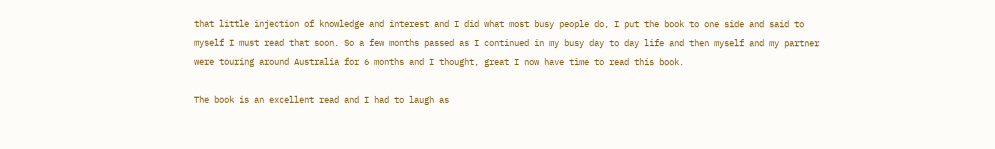that little injection of knowledge and interest and I did what most busy people do, I put the book to one side and said to myself I must read that soon. So a few months passed as I continued in my busy day to day life and then myself and my partner were touring around Australia for 6 months and I thought, great I now have time to read this book.

The book is an excellent read and I had to laugh as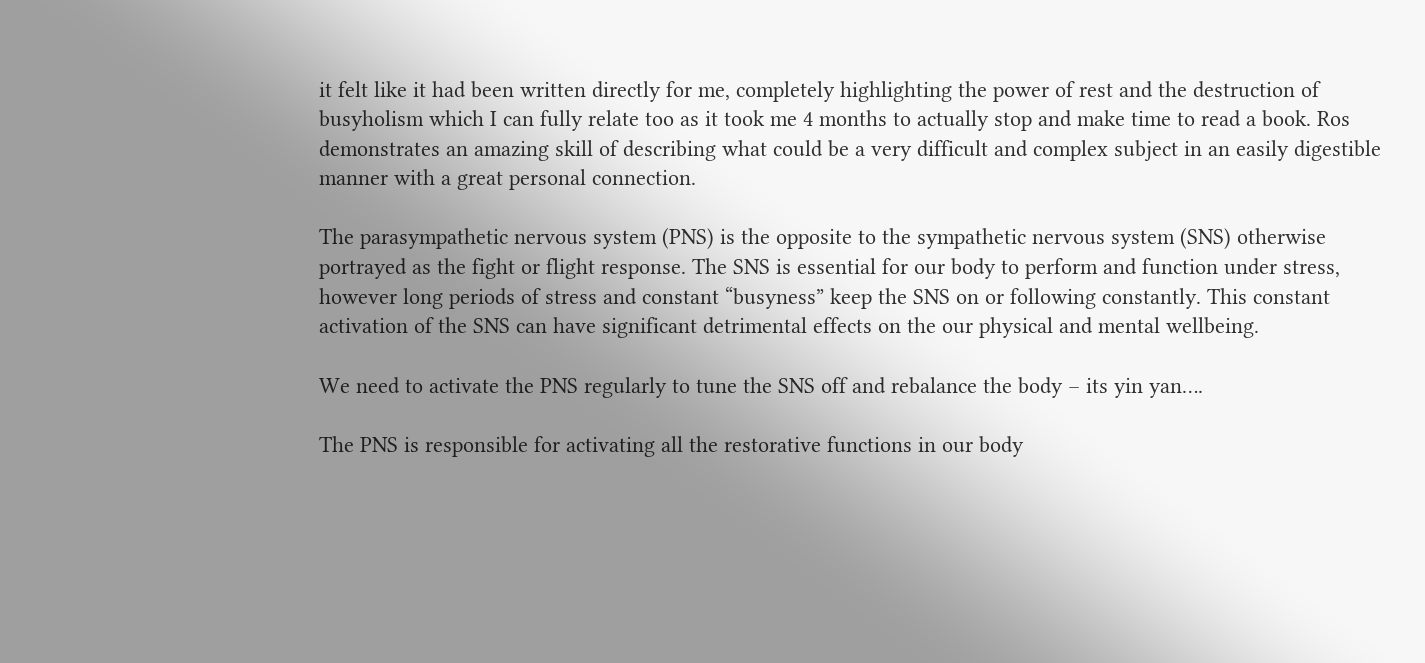it felt like it had been written directly for me, completely highlighting the power of rest and the destruction of busyholism which I can fully relate too as it took me 4 months to actually stop and make time to read a book. Ros demonstrates an amazing skill of describing what could be a very difficult and complex subject in an easily digestible manner with a great personal connection.

The parasympathetic nervous system (PNS) is the opposite to the sympathetic nervous system (SNS) otherwise portrayed as the fight or flight response. The SNS is essential for our body to perform and function under stress, however long periods of stress and constant “busyness” keep the SNS on or following constantly. This constant activation of the SNS can have significant detrimental effects on the our physical and mental wellbeing.

We need to activate the PNS regularly to tune the SNS off and rebalance the body – its yin yan….

The PNS is responsible for activating all the restorative functions in our body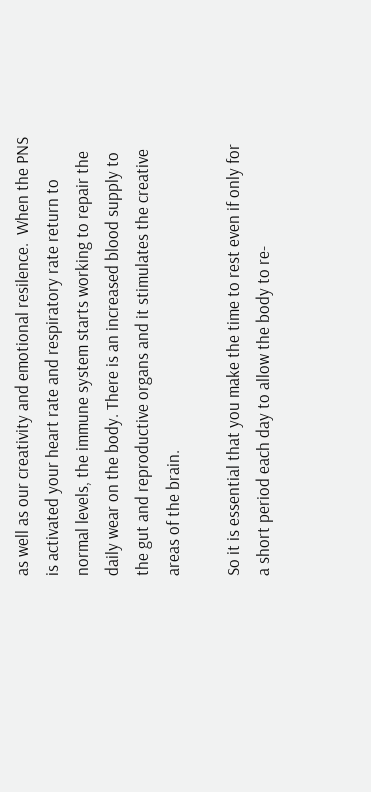as well as our creativity and emotional resilence.  When the PNS is activated your heart rate and respiratory rate return to normal levels, the immune system starts working to repair the daily wear on the body. There is an increased blood supply to the gut and reproductive organs and it stimulates the creative areas of the brain.

So it is essential that you make the time to rest even if only for a short period each day to allow the body to re-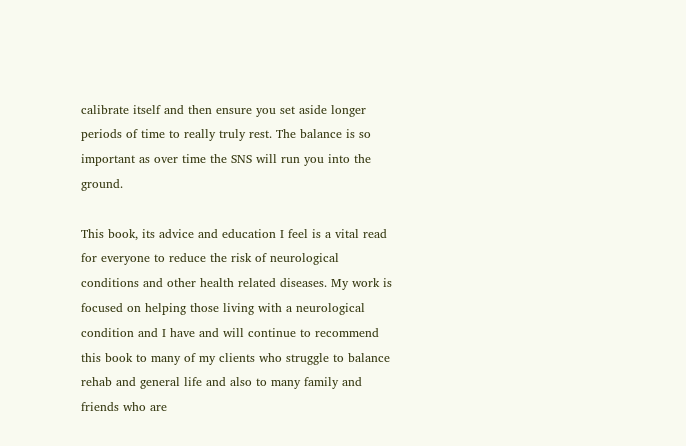calibrate itself and then ensure you set aside longer periods of time to really truly rest. The balance is so important as over time the SNS will run you into the ground.

This book, its advice and education I feel is a vital read for everyone to reduce the risk of neurological conditions and other health related diseases. My work is focused on helping those living with a neurological condition and I have and will continue to recommend this book to many of my clients who struggle to balance rehab and general life and also to many family and friends who are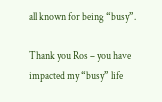all known for being “busy”.

Thank you Ros – you have impacted my “busy” life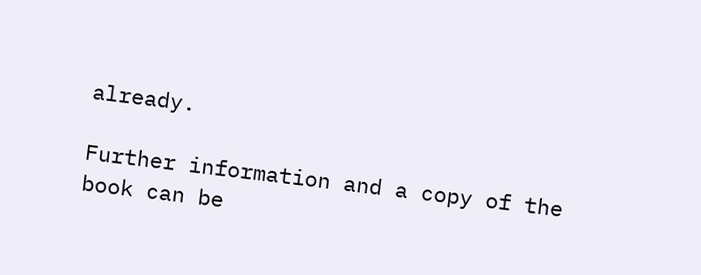already.

Further information and a copy of the book can be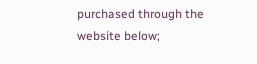purchased through the website below;